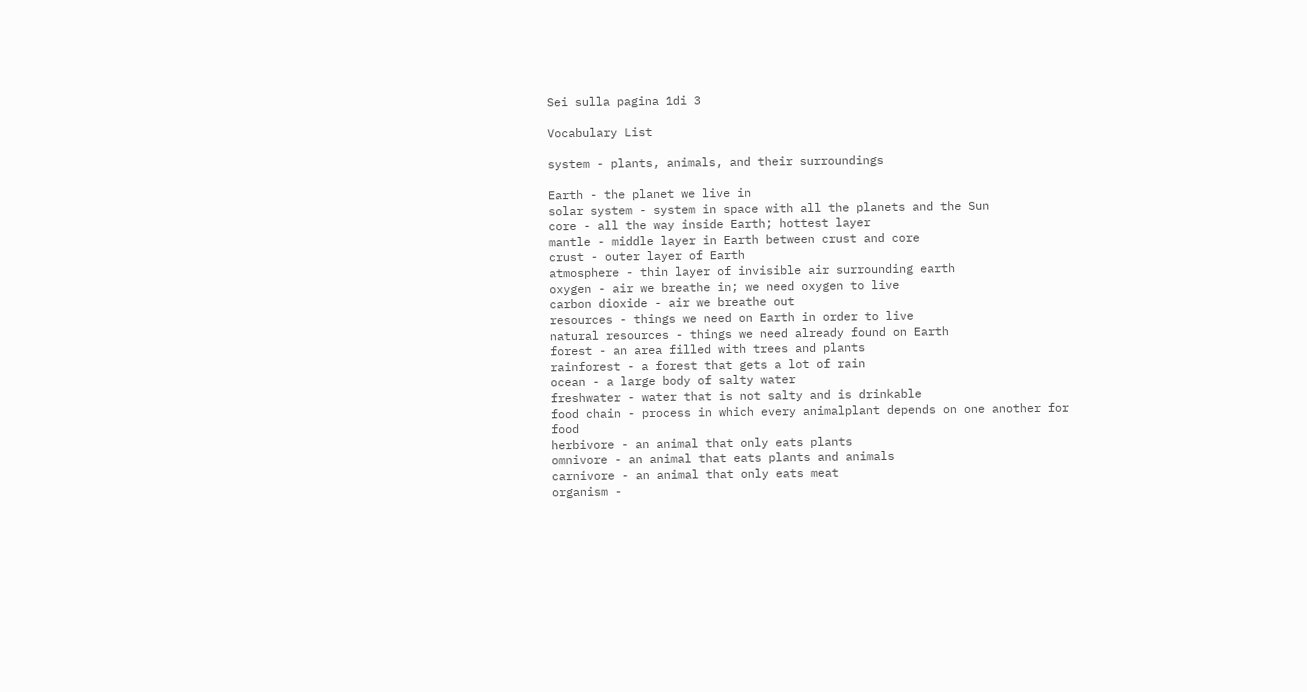Sei sulla pagina 1di 3

Vocabulary List

system - plants, animals, and their surroundings

Earth - the planet we live in
solar system - system in space with all the planets and the Sun
core - all the way inside Earth; hottest layer
mantle - middle layer in Earth between crust and core
crust - outer layer of Earth
atmosphere - thin layer of invisible air surrounding earth
oxygen - air we breathe in; we need oxygen to live
carbon dioxide - air we breathe out
resources - things we need on Earth in order to live
natural resources - things we need already found on Earth
forest - an area filled with trees and plants
rainforest - a forest that gets a lot of rain
ocean - a large body of salty water
freshwater - water that is not salty and is drinkable
food chain - process in which every animalplant depends on one another for food
herbivore - an animal that only eats plants
omnivore - an animal that eats plants and animals
carnivore - an animal that only eats meat
organism -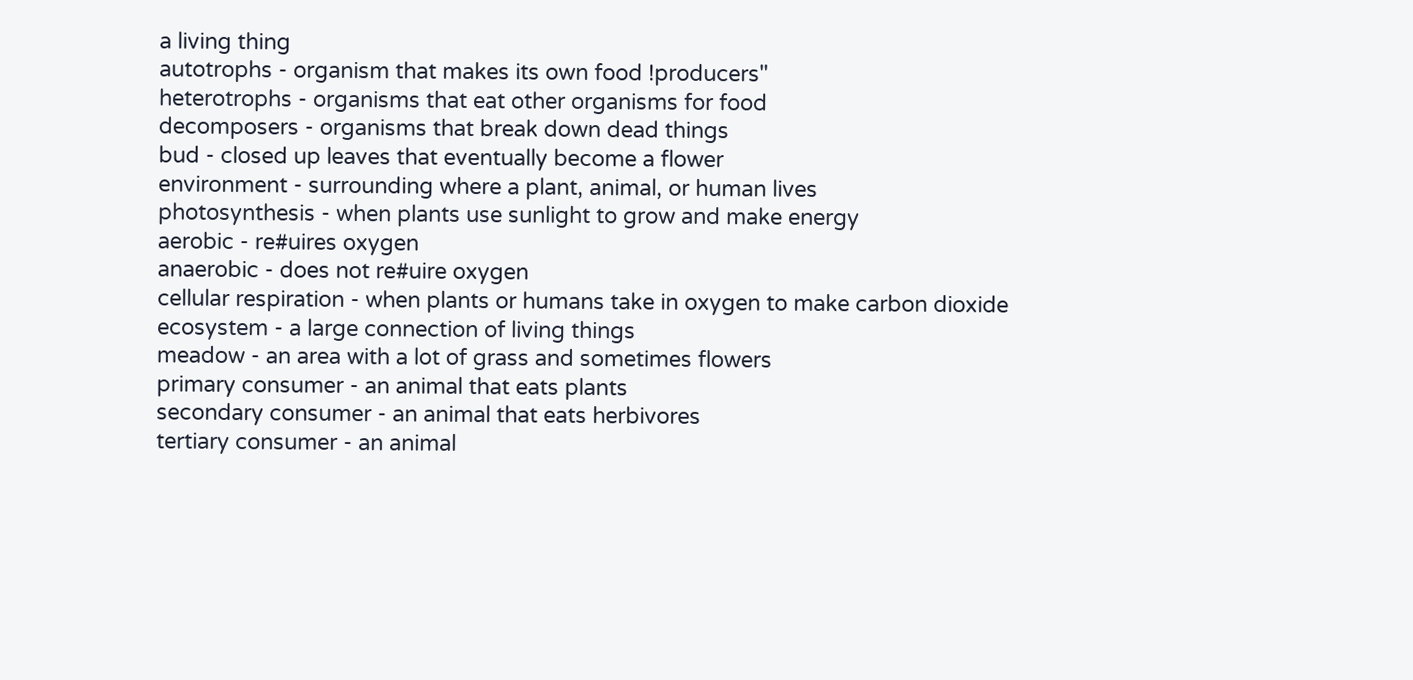a living thing
autotrophs - organism that makes its own food !producers"
heterotrophs - organisms that eat other organisms for food
decomposers - organisms that break down dead things
bud - closed up leaves that eventually become a flower
environment - surrounding where a plant, animal, or human lives
photosynthesis - when plants use sunlight to grow and make energy
aerobic - re#uires oxygen
anaerobic - does not re#uire oxygen
cellular respiration - when plants or humans take in oxygen to make carbon dioxide
ecosystem - a large connection of living things
meadow - an area with a lot of grass and sometimes flowers
primary consumer - an animal that eats plants
secondary consumer - an animal that eats herbivores
tertiary consumer - an animal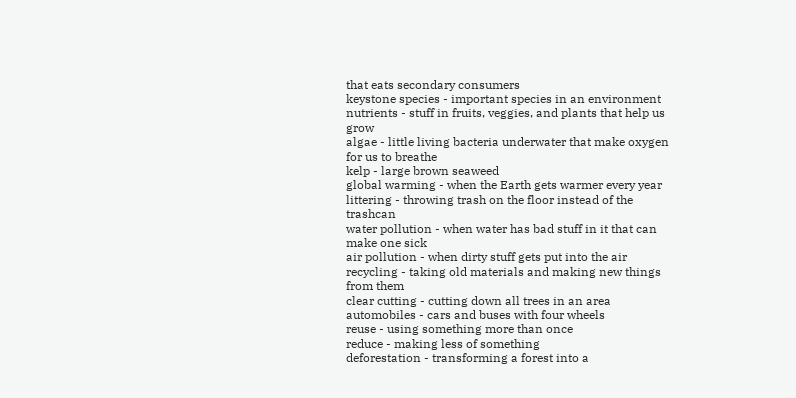that eats secondary consumers
keystone species - important species in an environment
nutrients - stuff in fruits, veggies, and plants that help us grow
algae - little living bacteria underwater that make oxygen for us to breathe
kelp - large brown seaweed
global warming - when the Earth gets warmer every year
littering - throwing trash on the floor instead of the trashcan
water pollution - when water has bad stuff in it that can make one sick
air pollution - when dirty stuff gets put into the air
recycling - taking old materials and making new things from them
clear cutting - cutting down all trees in an area
automobiles - cars and buses with four wheels
reuse - using something more than once
reduce - making less of something
deforestation - transforming a forest into a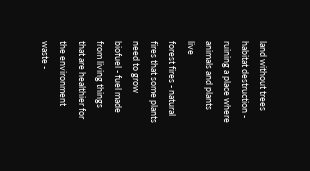land without trees
habitat destruction - ruining a place where animals and plants live
forest fires - natural fires that some plants need to grow
biofuel - fuel made from living things that are healthier for the environment
waste -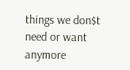things we don$t need or want anymore